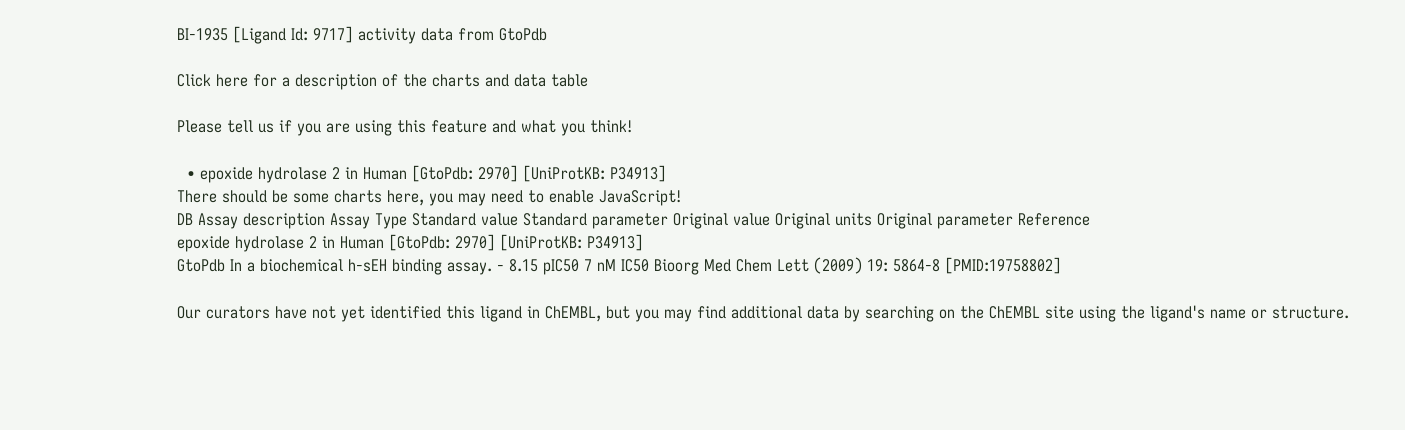BI-1935 [Ligand Id: 9717] activity data from GtoPdb

Click here for a description of the charts and data table

Please tell us if you are using this feature and what you think!

  • epoxide hydrolase 2 in Human [GtoPdb: 2970] [UniProtKB: P34913]
There should be some charts here, you may need to enable JavaScript!
DB Assay description Assay Type Standard value Standard parameter Original value Original units Original parameter Reference
epoxide hydrolase 2 in Human [GtoPdb: 2970] [UniProtKB: P34913]
GtoPdb In a biochemical h-sEH binding assay. - 8.15 pIC50 7 nM IC50 Bioorg Med Chem Lett (2009) 19: 5864-8 [PMID:19758802]

Our curators have not yet identified this ligand in ChEMBL, but you may find additional data by searching on the ChEMBL site using the ligand's name or structure.